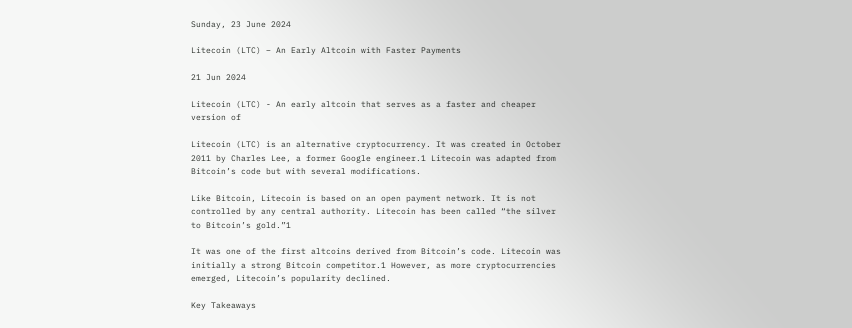Sunday, 23 June 2024

Litecoin (LTC) – An Early Altcoin with Faster Payments

21 Jun 2024

Litecoin (LTC) - An early altcoin that serves as a faster and cheaper version of

Litecoin (LTC) is an alternative cryptocurrency. It was created in October 2011 by Charles Lee, a former Google engineer.1 Litecoin was adapted from Bitcoin’s code but with several modifications.

Like Bitcoin, Litecoin is based on an open payment network. It is not controlled by any central authority. Litecoin has been called “the silver to Bitcoin’s gold.”1

It was one of the first altcoins derived from Bitcoin’s code. Litecoin was initially a strong Bitcoin competitor.1 However, as more cryptocurrencies emerged, Litecoin’s popularity declined.

Key Takeaways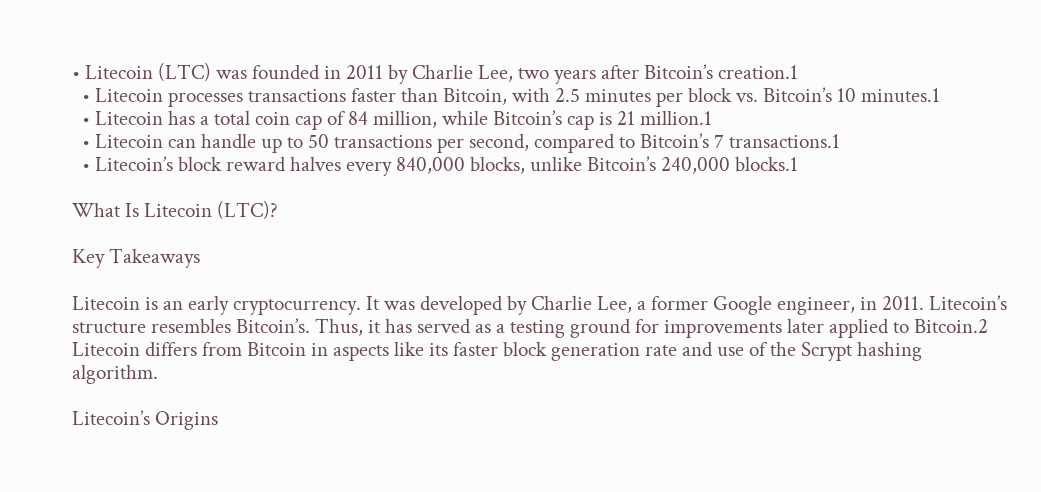• Litecoin (LTC) was founded in 2011 by Charlie Lee, two years after Bitcoin’s creation.1
  • Litecoin processes transactions faster than Bitcoin, with 2.5 minutes per block vs. Bitcoin’s 10 minutes.1
  • Litecoin has a total coin cap of 84 million, while Bitcoin’s cap is 21 million.1
  • Litecoin can handle up to 50 transactions per second, compared to Bitcoin’s 7 transactions.1
  • Litecoin’s block reward halves every 840,000 blocks, unlike Bitcoin’s 240,000 blocks.1

What Is Litecoin (LTC)?

Key Takeaways

Litecoin is an early cryptocurrency. It was developed by Charlie Lee, a former Google engineer, in 2011. Litecoin’s structure resembles Bitcoin’s. Thus, it has served as a testing ground for improvements later applied to Bitcoin.2 Litecoin differs from Bitcoin in aspects like its faster block generation rate and use of the Scrypt hashing algorithm.

Litecoin’s Origins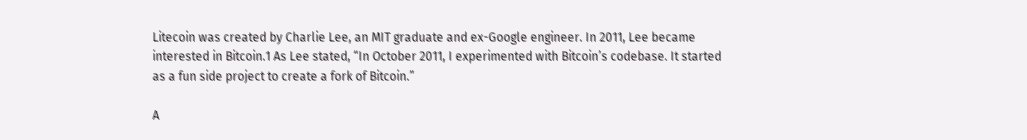Litecoin was created by Charlie Lee, an MIT graduate and ex-Google engineer. In 2011, Lee became interested in Bitcoin.1 As Lee stated, “In October 2011, I experimented with Bitcoin’s codebase. It started as a fun side project to create a fork of Bitcoin.”

A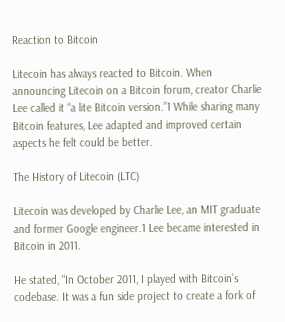Reaction to Bitcoin

Litecoin has always reacted to Bitcoin. When announcing Litecoin on a Bitcoin forum, creator Charlie Lee called it “a lite Bitcoin version.”1 While sharing many Bitcoin features, Lee adapted and improved certain aspects he felt could be better.

The History of Litecoin (LTC)

Litecoin was developed by Charlie Lee, an MIT graduate and former Google engineer.1 Lee became interested in Bitcoin in 2011.

He stated, “In October 2011, I played with Bitcoin’s codebase. It was a fun side project to create a fork of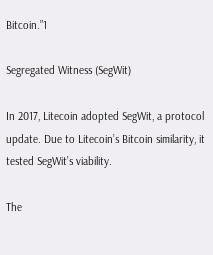Bitcoin.”1

Segregated Witness (SegWit)

In 2017, Litecoin adopted SegWit, a protocol update. Due to Litecoin’s Bitcoin similarity, it tested SegWit’s viability.

The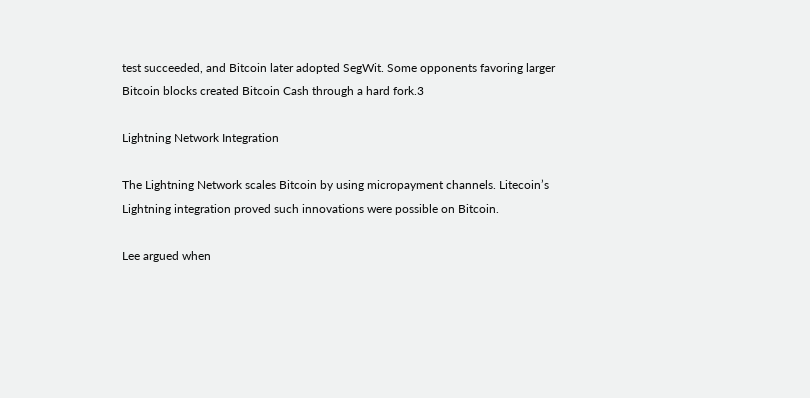test succeeded, and Bitcoin later adopted SegWit. Some opponents favoring larger Bitcoin blocks created Bitcoin Cash through a hard fork.3

Lightning Network Integration

The Lightning Network scales Bitcoin by using micropayment channels. Litecoin’s Lightning integration proved such innovations were possible on Bitcoin.

Lee argued when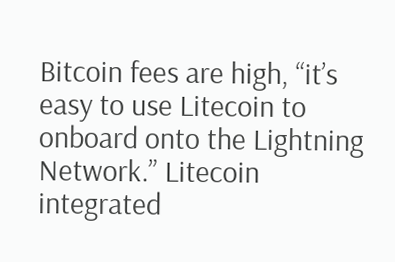Bitcoin fees are high, “it’s easy to use Litecoin to onboard onto the Lightning Network.” Litecoin integrated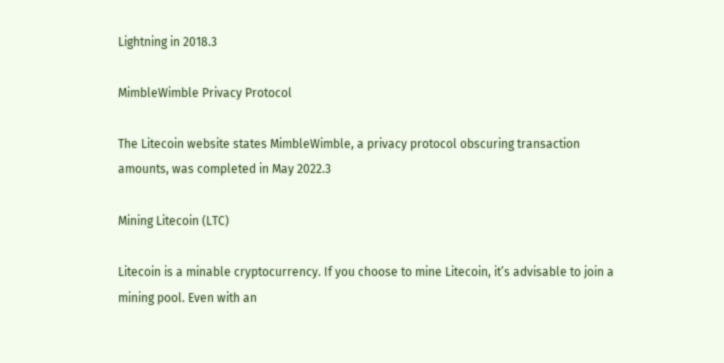Lightning in 2018.3

MimbleWimble Privacy Protocol

The Litecoin website states MimbleWimble, a privacy protocol obscuring transaction amounts, was completed in May 2022.3

Mining Litecoin (LTC)

Litecoin is a minable cryptocurrency. If you choose to mine Litecoin, it’s advisable to join a mining pool. Even with an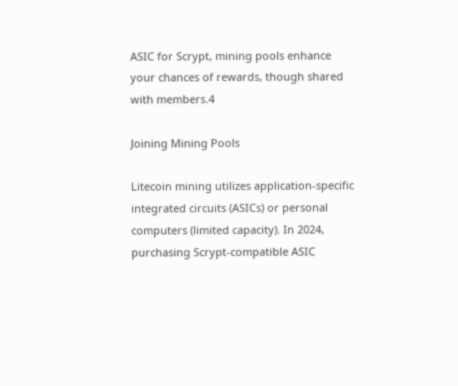ASIC for Scrypt, mining pools enhance your chances of rewards, though shared with members.4

Joining Mining Pools

Litecoin mining utilizes application-specific integrated circuits (ASICs) or personal computers (limited capacity). In 2024, purchasing Scrypt-compatible ASIC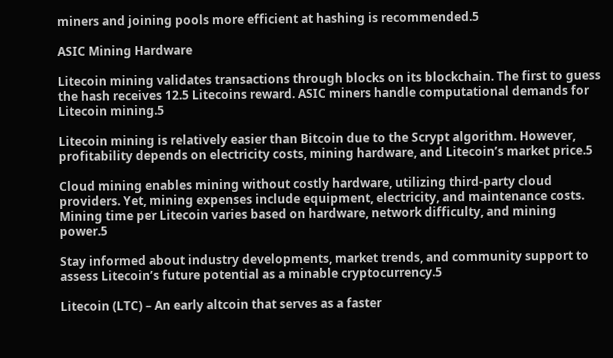miners and joining pools more efficient at hashing is recommended.5

ASIC Mining Hardware

Litecoin mining validates transactions through blocks on its blockchain. The first to guess the hash receives 12.5 Litecoins reward. ASIC miners handle computational demands for Litecoin mining.5

Litecoin mining is relatively easier than Bitcoin due to the Scrypt algorithm. However, profitability depends on electricity costs, mining hardware, and Litecoin’s market price.5

Cloud mining enables mining without costly hardware, utilizing third-party cloud providers. Yet, mining expenses include equipment, electricity, and maintenance costs. Mining time per Litecoin varies based on hardware, network difficulty, and mining power.5

Stay informed about industry developments, market trends, and community support to assess Litecoin’s future potential as a minable cryptocurrency.5

Litecoin (LTC) – An early altcoin that serves as a faster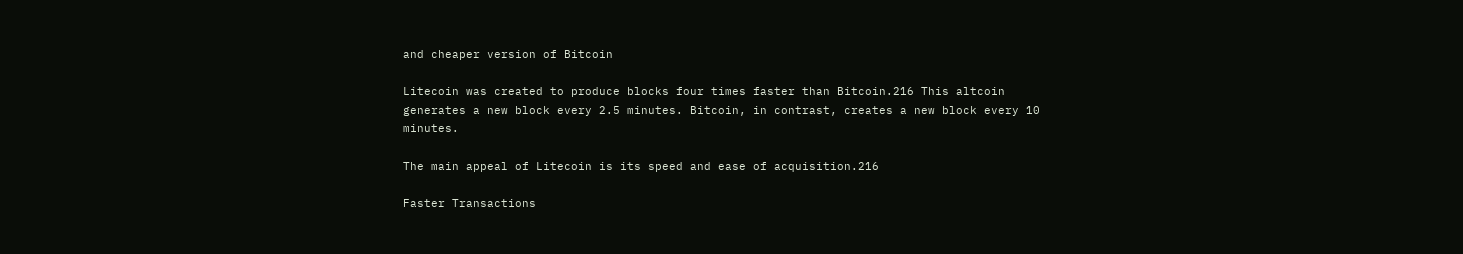and cheaper version of Bitcoin

Litecoin was created to produce blocks four times faster than Bitcoin.216 This altcoin generates a new block every 2.5 minutes. Bitcoin, in contrast, creates a new block every 10 minutes.

The main appeal of Litecoin is its speed and ease of acquisition.216

Faster Transactions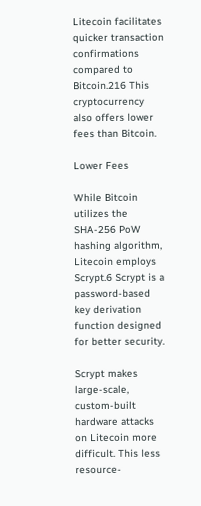Litecoin facilitates quicker transaction confirmations compared to Bitcoin.216 This cryptocurrency also offers lower fees than Bitcoin.

Lower Fees

While Bitcoin utilizes the SHA-256 PoW hashing algorithm, Litecoin employs Scrypt.6 Scrypt is a password-based key derivation function designed for better security.

Scrypt makes large-scale, custom-built hardware attacks on Litecoin more difficult. This less resource-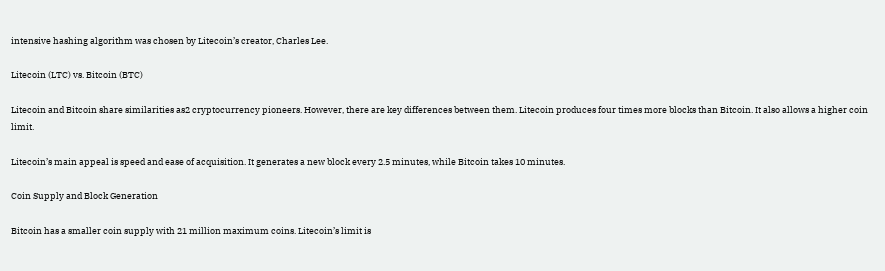intensive hashing algorithm was chosen by Litecoin’s creator, Charles Lee.

Litecoin (LTC) vs. Bitcoin (BTC)

Litecoin and Bitcoin share similarities as2 cryptocurrency pioneers. However, there are key differences between them. Litecoin produces four times more blocks than Bitcoin. It also allows a higher coin limit.

Litecoin’s main appeal is speed and ease of acquisition. It generates a new block every 2.5 minutes, while Bitcoin takes 10 minutes.

Coin Supply and Block Generation

Bitcoin has a smaller coin supply with 21 million maximum coins. Litecoin’s limit is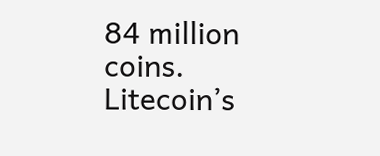84 million coins. Litecoin’s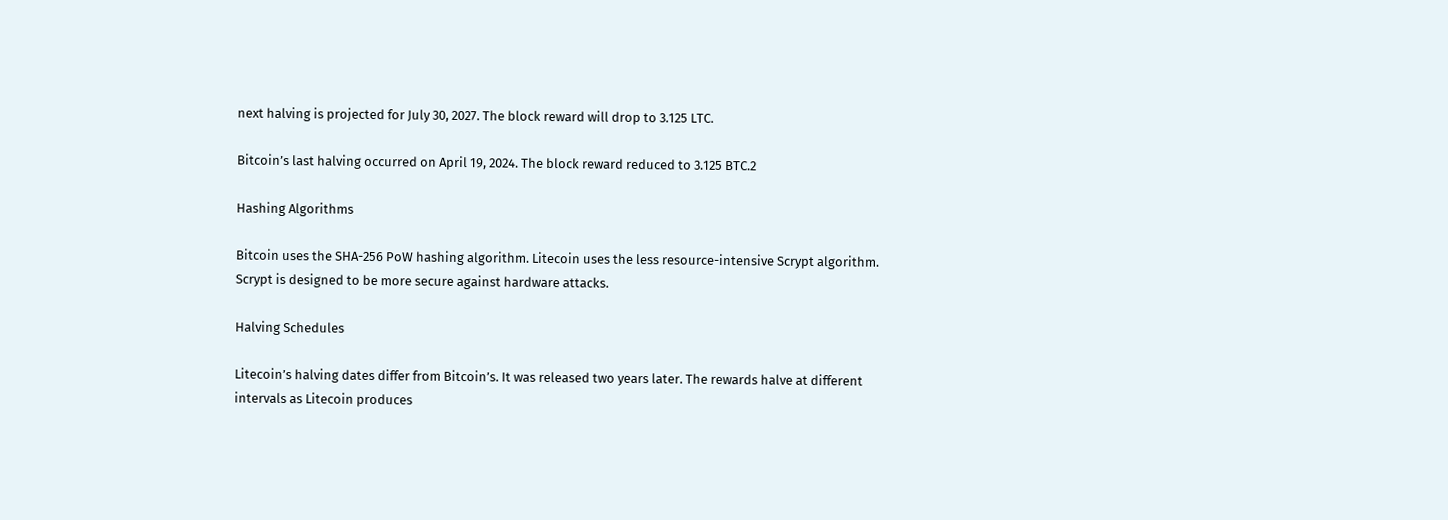next halving is projected for July 30, 2027. The block reward will drop to 3.125 LTC.

Bitcoin’s last halving occurred on April 19, 2024. The block reward reduced to 3.125 BTC.2

Hashing Algorithms

Bitcoin uses the SHA-256 PoW hashing algorithm. Litecoin uses the less resource-intensive Scrypt algorithm. Scrypt is designed to be more secure against hardware attacks.

Halving Schedules

Litecoin’s halving dates differ from Bitcoin’s. It was released two years later. The rewards halve at different intervals as Litecoin produces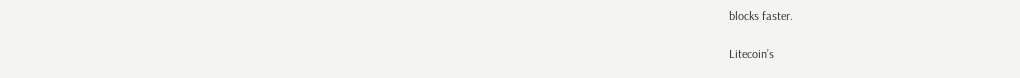blocks faster.

Litecoin’s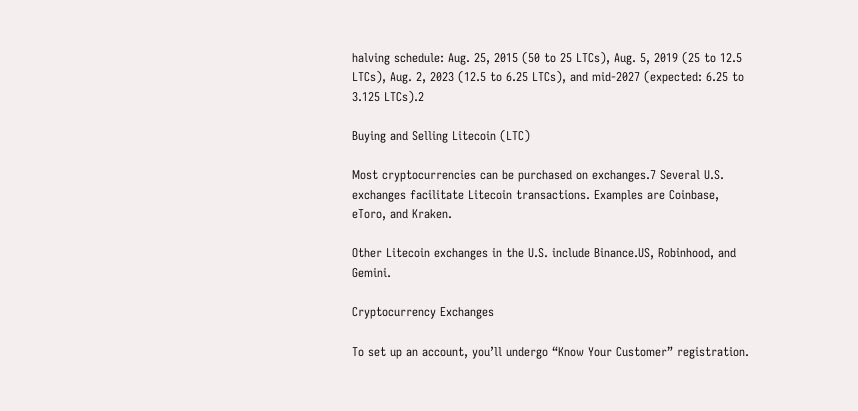halving schedule: Aug. 25, 2015 (50 to 25 LTCs), Aug. 5, 2019 (25 to 12.5 LTCs), Aug. 2, 2023 (12.5 to 6.25 LTCs), and mid-2027 (expected: 6.25 to 3.125 LTCs).2

Buying and Selling Litecoin (LTC)

Most cryptocurrencies can be purchased on exchanges.7 Several U.S. exchanges facilitate Litecoin transactions. Examples are Coinbase, eToro, and Kraken.

Other Litecoin exchanges in the U.S. include Binance.US, Robinhood, and Gemini.

Cryptocurrency Exchanges

To set up an account, you’ll undergo “Know Your Customer” registration.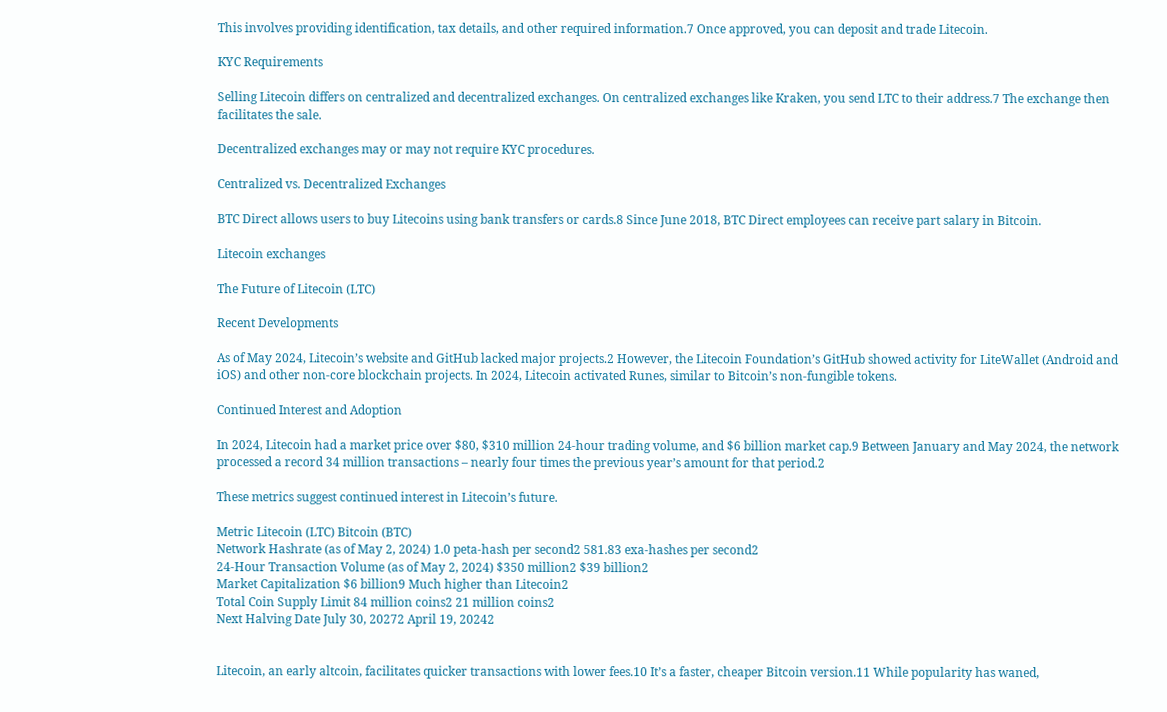This involves providing identification, tax details, and other required information.7 Once approved, you can deposit and trade Litecoin.

KYC Requirements

Selling Litecoin differs on centralized and decentralized exchanges. On centralized exchanges like Kraken, you send LTC to their address.7 The exchange then facilitates the sale.

Decentralized exchanges may or may not require KYC procedures.

Centralized vs. Decentralized Exchanges

BTC Direct allows users to buy Litecoins using bank transfers or cards.8 Since June 2018, BTC Direct employees can receive part salary in Bitcoin.

Litecoin exchanges

The Future of Litecoin (LTC)

Recent Developments

As of May 2024, Litecoin’s website and GitHub lacked major projects.2 However, the Litecoin Foundation’s GitHub showed activity for LiteWallet (Android and iOS) and other non-core blockchain projects. In 2024, Litecoin activated Runes, similar to Bitcoin’s non-fungible tokens.

Continued Interest and Adoption

In 2024, Litecoin had a market price over $80, $310 million 24-hour trading volume, and $6 billion market cap.9 Between January and May 2024, the network processed a record 34 million transactions – nearly four times the previous year’s amount for that period.2

These metrics suggest continued interest in Litecoin’s future.

Metric Litecoin (LTC) Bitcoin (BTC)
Network Hashrate (as of May 2, 2024) 1.0 peta-hash per second2 581.83 exa-hashes per second2
24-Hour Transaction Volume (as of May 2, 2024) $350 million2 $39 billion2
Market Capitalization $6 billion9 Much higher than Litecoin2
Total Coin Supply Limit 84 million coins2 21 million coins2
Next Halving Date July 30, 20272 April 19, 20242


Litecoin, an early altcoin, facilitates quicker transactions with lower fees.10 It’s a faster, cheaper Bitcoin version.11 While popularity has waned,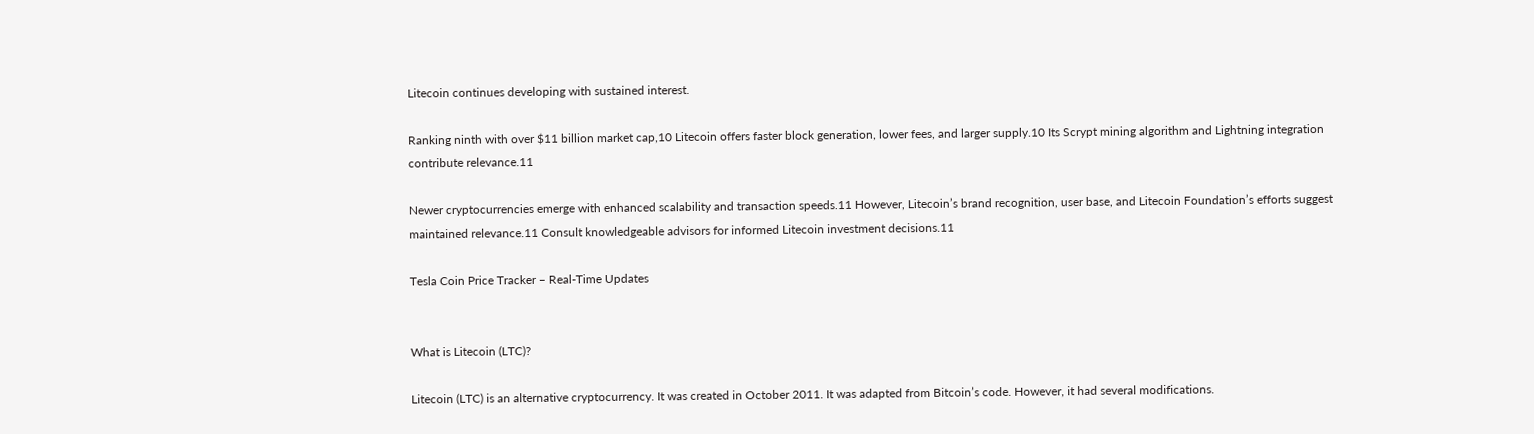Litecoin continues developing with sustained interest.

Ranking ninth with over $11 billion market cap,10 Litecoin offers faster block generation, lower fees, and larger supply.10 Its Scrypt mining algorithm and Lightning integration contribute relevance.11

Newer cryptocurrencies emerge with enhanced scalability and transaction speeds.11 However, Litecoin’s brand recognition, user base, and Litecoin Foundation’s efforts suggest maintained relevance.11 Consult knowledgeable advisors for informed Litecoin investment decisions.11

Tesla Coin Price Tracker – Real-Time Updates


What is Litecoin (LTC)?

Litecoin (LTC) is an alternative cryptocurrency. It was created in October 2011. It was adapted from Bitcoin’s code. However, it had several modifications.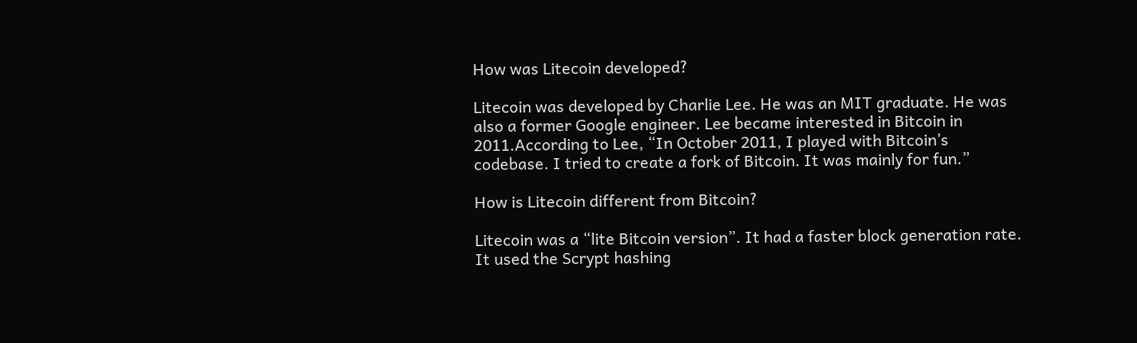How was Litecoin developed?

Litecoin was developed by Charlie Lee. He was an MIT graduate. He was also a former Google engineer. Lee became interested in Bitcoin in 2011.According to Lee, “In October 2011, I played with Bitcoin’s codebase. I tried to create a fork of Bitcoin. It was mainly for fun.”

How is Litecoin different from Bitcoin?

Litecoin was a “lite Bitcoin version”. It had a faster block generation rate. It used the Scrypt hashing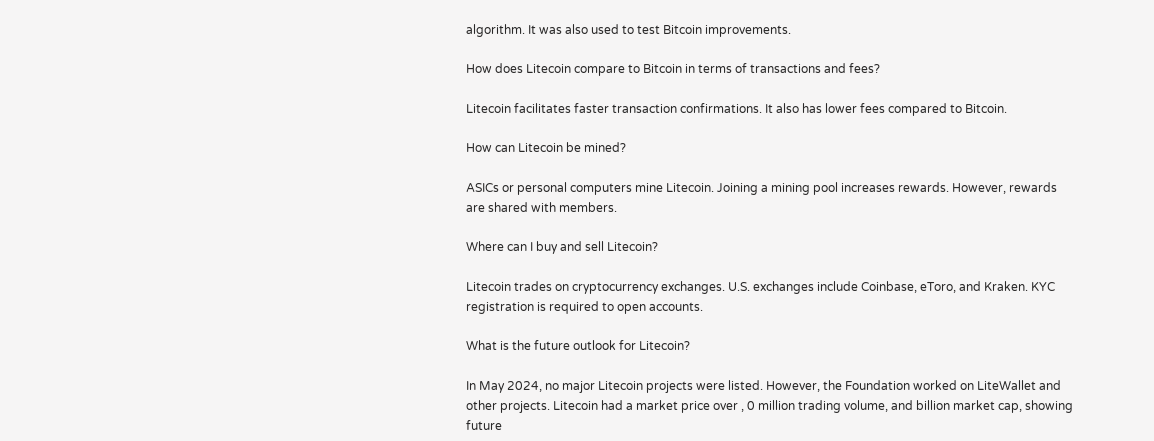algorithm. It was also used to test Bitcoin improvements.

How does Litecoin compare to Bitcoin in terms of transactions and fees?

Litecoin facilitates faster transaction confirmations. It also has lower fees compared to Bitcoin.

How can Litecoin be mined?

ASICs or personal computers mine Litecoin. Joining a mining pool increases rewards. However, rewards are shared with members.

Where can I buy and sell Litecoin?

Litecoin trades on cryptocurrency exchanges. U.S. exchanges include Coinbase, eToro, and Kraken. KYC registration is required to open accounts.

What is the future outlook for Litecoin?

In May 2024, no major Litecoin projects were listed. However, the Foundation worked on LiteWallet and other projects. Litecoin had a market price over , 0 million trading volume, and billion market cap, showing future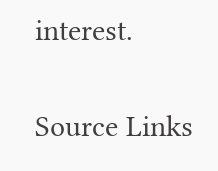interest.

Source Links